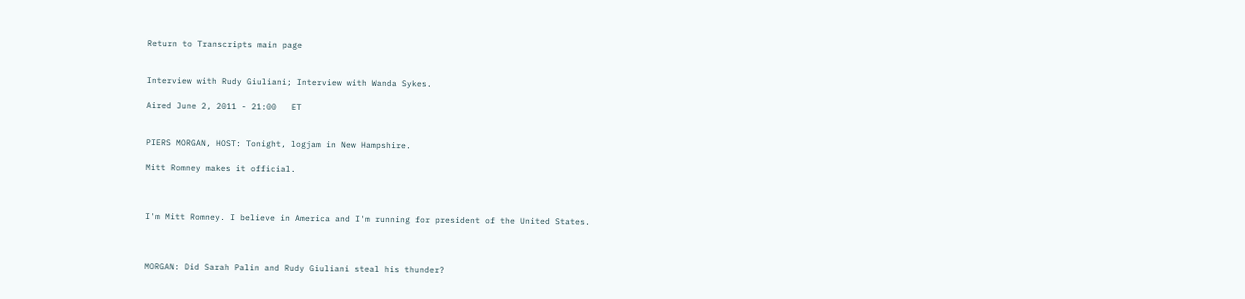Return to Transcripts main page


Interview with Rudy Giuliani; Interview with Wanda Sykes.

Aired June 2, 2011 - 21:00   ET


PIERS MORGAN, HOST: Tonight, logjam in New Hampshire.

Mitt Romney makes it official.



I'm Mitt Romney. I believe in America and I'm running for president of the United States.



MORGAN: Did Sarah Palin and Rudy Giuliani steal his thunder?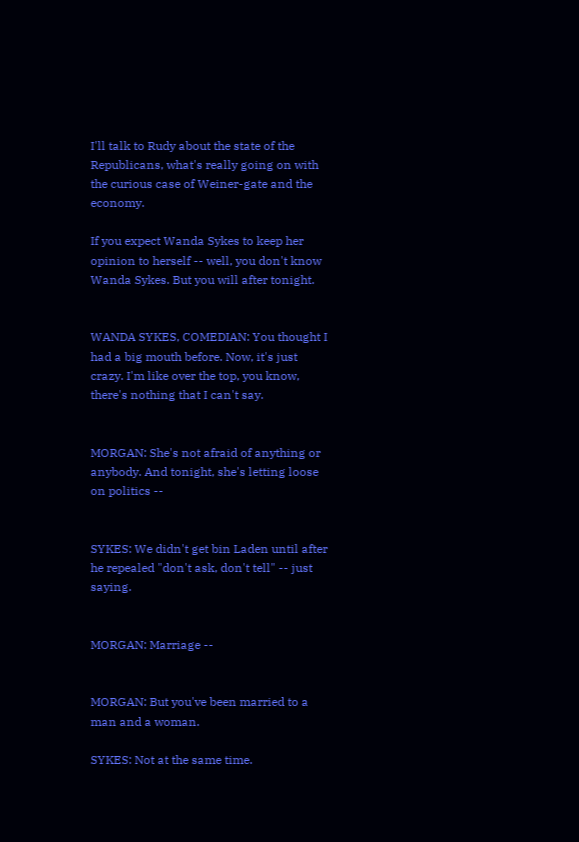I'll talk to Rudy about the state of the Republicans, what's really going on with the curious case of Weiner-gate and the economy.

If you expect Wanda Sykes to keep her opinion to herself -- well, you don't know Wanda Sykes. But you will after tonight.


WANDA SYKES, COMEDIAN: You thought I had a big mouth before. Now, it's just crazy. I'm like over the top, you know, there's nothing that I can't say.


MORGAN: She's not afraid of anything or anybody. And tonight, she's letting loose on politics --


SYKES: We didn't get bin Laden until after he repealed "don't ask, don't tell" -- just saying.


MORGAN: Marriage --


MORGAN: But you've been married to a man and a woman.

SYKES: Not at the same time.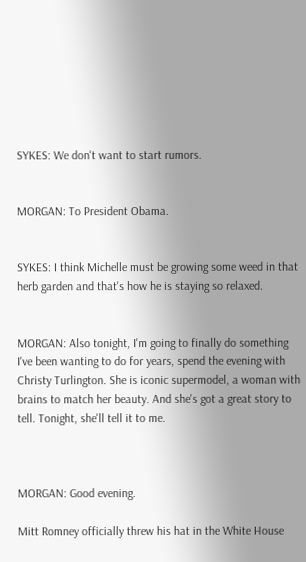SYKES: We don't want to start rumors.


MORGAN: To President Obama.


SYKES: I think Michelle must be growing some weed in that herb garden and that's how he is staying so relaxed.


MORGAN: Also tonight, I'm going to finally do something I've been wanting to do for years, spend the evening with Christy Turlington. She is iconic supermodel, a woman with brains to match her beauty. And she's got a great story to tell. Tonight, she'll tell it to me.



MORGAN: Good evening.

Mitt Romney officially threw his hat in the White House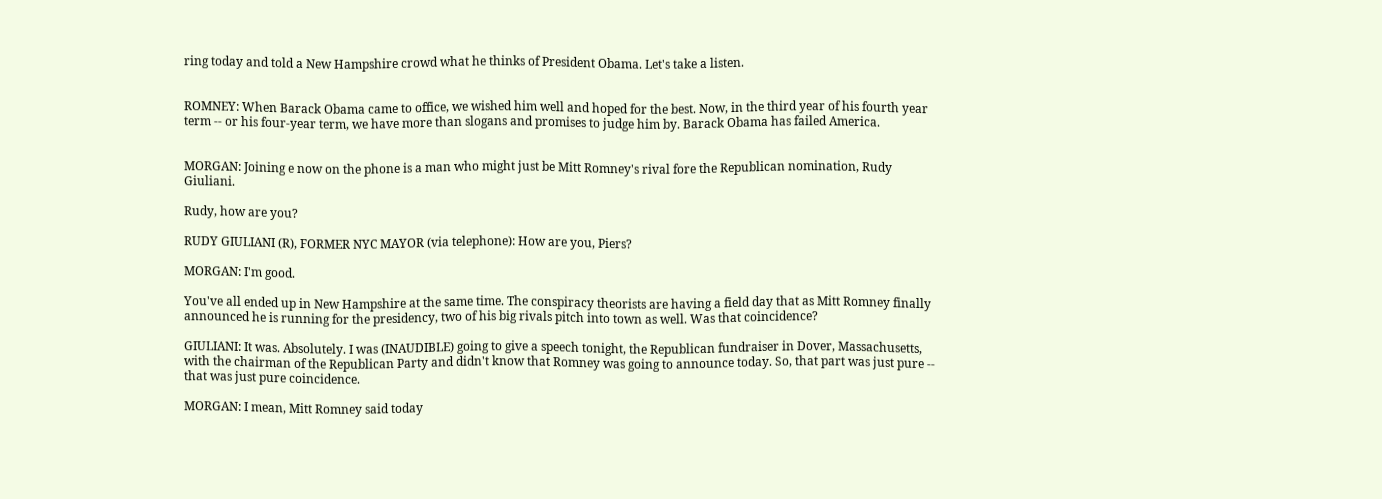ring today and told a New Hampshire crowd what he thinks of President Obama. Let's take a listen.


ROMNEY: When Barack Obama came to office, we wished him well and hoped for the best. Now, in the third year of his fourth year term -- or his four-year term, we have more than slogans and promises to judge him by. Barack Obama has failed America.


MORGAN: Joining e now on the phone is a man who might just be Mitt Romney's rival fore the Republican nomination, Rudy Giuliani.

Rudy, how are you?

RUDY GIULIANI (R), FORMER NYC MAYOR (via telephone): How are you, Piers?

MORGAN: I'm good.

You've all ended up in New Hampshire at the same time. The conspiracy theorists are having a field day that as Mitt Romney finally announced he is running for the presidency, two of his big rivals pitch into town as well. Was that coincidence?

GIULIANI: It was. Absolutely. I was (INAUDIBLE) going to give a speech tonight, the Republican fundraiser in Dover, Massachusetts, with the chairman of the Republican Party and didn't know that Romney was going to announce today. So, that part was just pure -- that was just pure coincidence.

MORGAN: I mean, Mitt Romney said today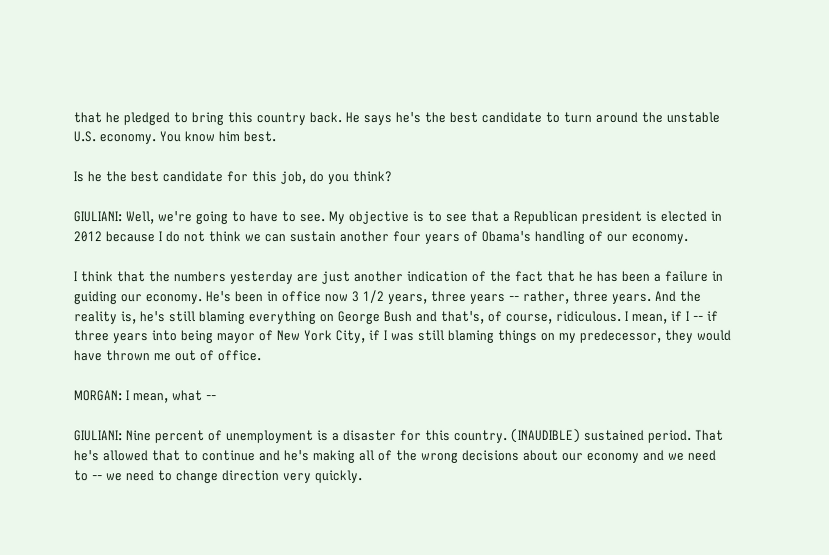that he pledged to bring this country back. He says he's the best candidate to turn around the unstable U.S. economy. You know him best.

Is he the best candidate for this job, do you think?

GIULIANI: Well, we're going to have to see. My objective is to see that a Republican president is elected in 2012 because I do not think we can sustain another four years of Obama's handling of our economy.

I think that the numbers yesterday are just another indication of the fact that he has been a failure in guiding our economy. He's been in office now 3 1/2 years, three years -- rather, three years. And the reality is, he's still blaming everything on George Bush and that's, of course, ridiculous. I mean, if I -- if three years into being mayor of New York City, if I was still blaming things on my predecessor, they would have thrown me out of office.

MORGAN: I mean, what --

GIULIANI: Nine percent of unemployment is a disaster for this country. (INAUDIBLE) sustained period. That he's allowed that to continue and he's making all of the wrong decisions about our economy and we need to -- we need to change direction very quickly.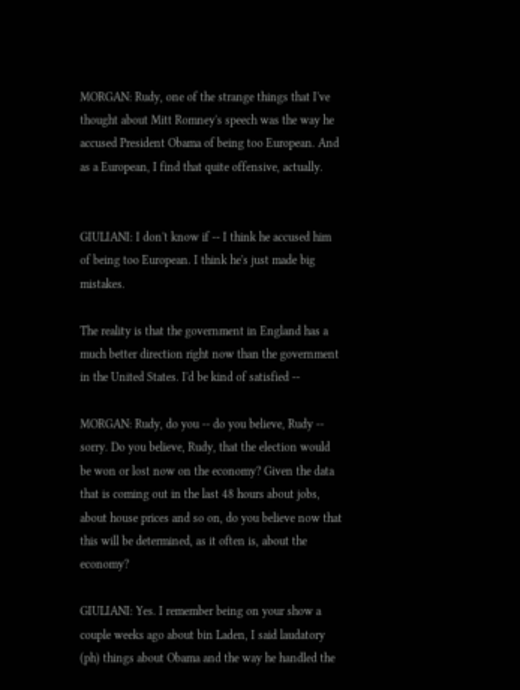MORGAN: Rudy, one of the strange things that I've thought about Mitt Romney's speech was the way he accused President Obama of being too European. And as a European, I find that quite offensive, actually.


GIULIANI: I don't know if -- I think he accused him of being too European. I think he's just made big mistakes.

The reality is that the government in England has a much better direction right now than the government in the United States. I'd be kind of satisfied --

MORGAN: Rudy, do you -- do you believe, Rudy -- sorry. Do you believe, Rudy, that the election would be won or lost now on the economy? Given the data that is coming out in the last 48 hours about jobs, about house prices and so on, do you believe now that this will be determined, as it often is, about the economy?

GIULIANI: Yes. I remember being on your show a couple weeks ago about bin Laden, I said laudatory (ph) things about Obama and the way he handled the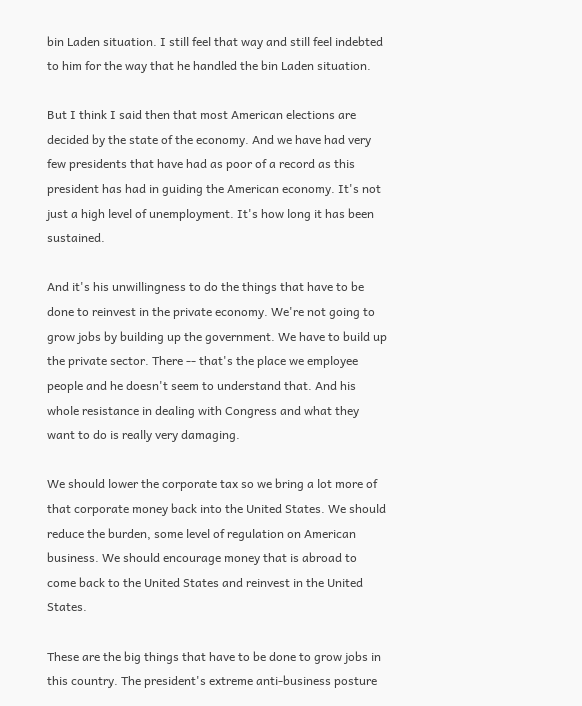bin Laden situation. I still feel that way and still feel indebted to him for the way that he handled the bin Laden situation.

But I think I said then that most American elections are decided by the state of the economy. And we have had very few presidents that have had as poor of a record as this president has had in guiding the American economy. It's not just a high level of unemployment. It's how long it has been sustained.

And it's his unwillingness to do the things that have to be done to reinvest in the private economy. We're not going to grow jobs by building up the government. We have to build up the private sector. There -- that's the place we employee people and he doesn't seem to understand that. And his whole resistance in dealing with Congress and what they want to do is really very damaging.

We should lower the corporate tax so we bring a lot more of that corporate money back into the United States. We should reduce the burden, some level of regulation on American business. We should encourage money that is abroad to come back to the United States and reinvest in the United States.

These are the big things that have to be done to grow jobs in this country. The president's extreme anti-business posture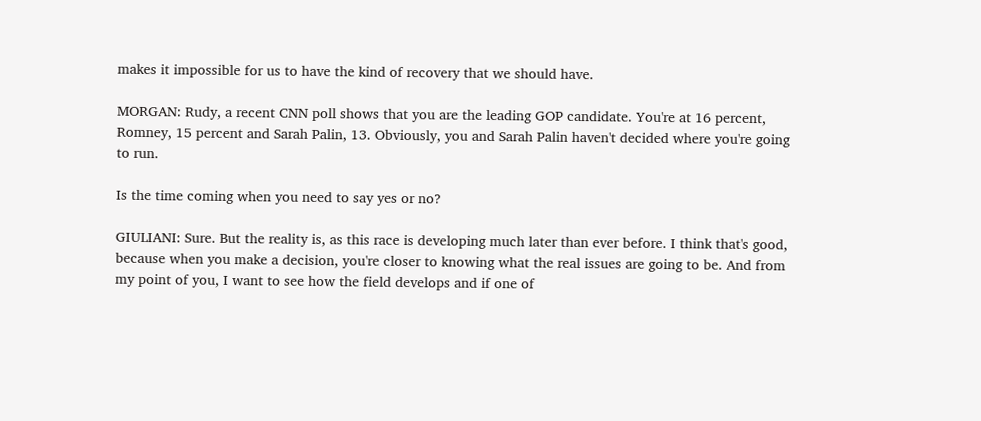makes it impossible for us to have the kind of recovery that we should have.

MORGAN: Rudy, a recent CNN poll shows that you are the leading GOP candidate. You're at 16 percent, Romney, 15 percent and Sarah Palin, 13. Obviously, you and Sarah Palin haven't decided where you're going to run.

Is the time coming when you need to say yes or no?

GIULIANI: Sure. But the reality is, as this race is developing much later than ever before. I think that's good, because when you make a decision, you're closer to knowing what the real issues are going to be. And from my point of you, I want to see how the field develops and if one of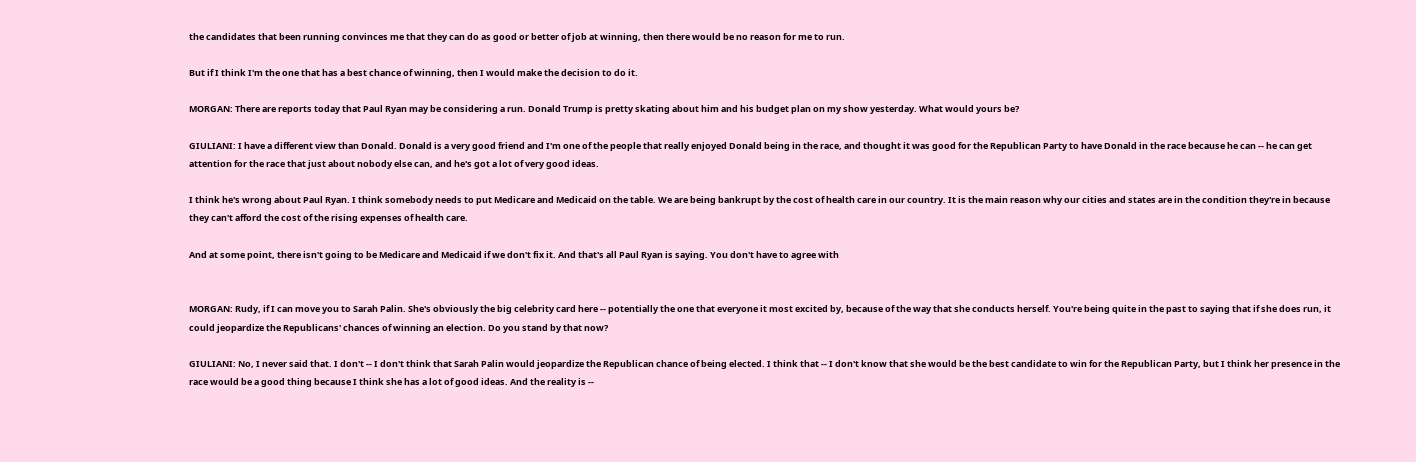the candidates that been running convinces me that they can do as good or better of job at winning, then there would be no reason for me to run.

But if I think I'm the one that has a best chance of winning, then I would make the decision to do it.

MORGAN: There are reports today that Paul Ryan may be considering a run. Donald Trump is pretty skating about him and his budget plan on my show yesterday. What would yours be?

GIULIANI: I have a different view than Donald. Donald is a very good friend and I'm one of the people that really enjoyed Donald being in the race, and thought it was good for the Republican Party to have Donald in the race because he can -- he can get attention for the race that just about nobody else can, and he's got a lot of very good ideas.

I think he's wrong about Paul Ryan. I think somebody needs to put Medicare and Medicaid on the table. We are being bankrupt by the cost of health care in our country. It is the main reason why our cities and states are in the condition they're in because they can't afford the cost of the rising expenses of health care.

And at some point, there isn't going to be Medicare and Medicaid if we don't fix it. And that's all Paul Ryan is saying. You don't have to agree with


MORGAN: Rudy, if I can move you to Sarah Palin. She's obviously the big celebrity card here -- potentially the one that everyone it most excited by, because of the way that she conducts herself. You're being quite in the past to saying that if she does run, it could jeopardize the Republicans' chances of winning an election. Do you stand by that now?

GIULIANI: No, I never said that. I don't -- I don't think that Sarah Palin would jeopardize the Republican chance of being elected. I think that -- I don't know that she would be the best candidate to win for the Republican Party, but I think her presence in the race would be a good thing because I think she has a lot of good ideas. And the reality is --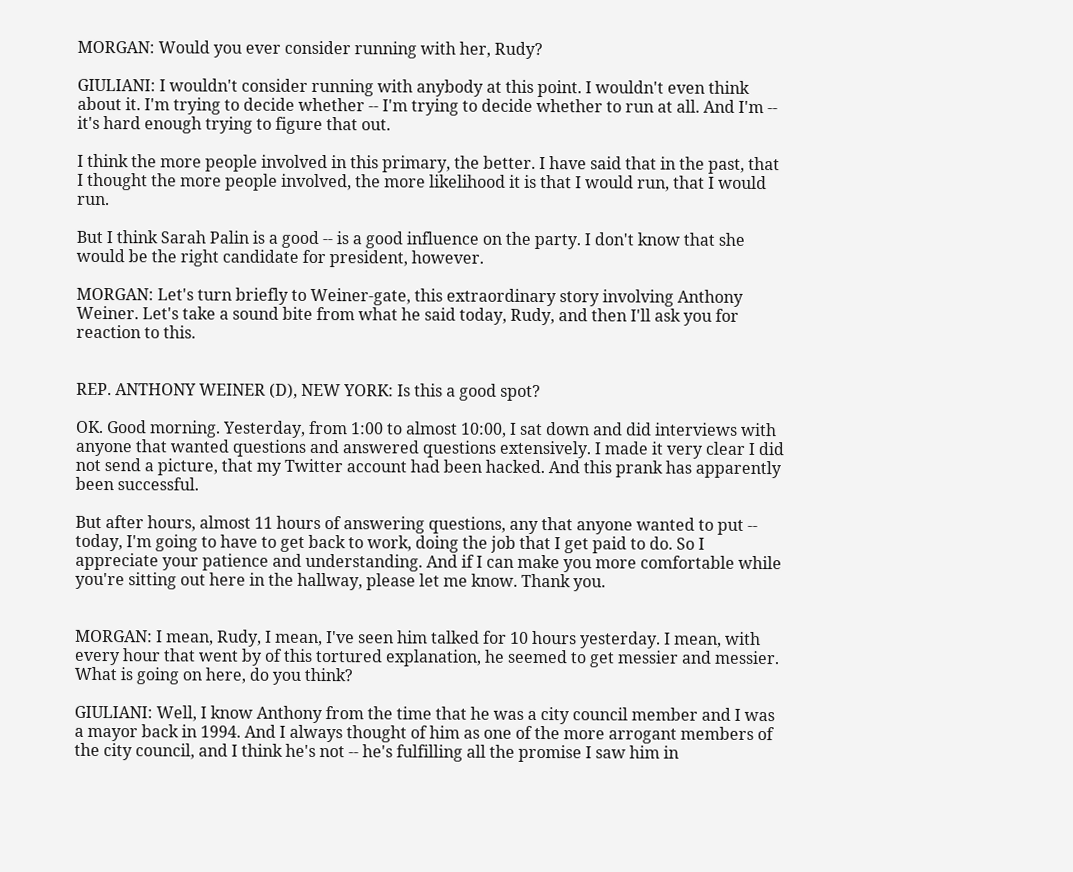MORGAN: Would you ever consider running with her, Rudy?

GIULIANI: I wouldn't consider running with anybody at this point. I wouldn't even think about it. I'm trying to decide whether -- I'm trying to decide whether to run at all. And I'm -- it's hard enough trying to figure that out.

I think the more people involved in this primary, the better. I have said that in the past, that I thought the more people involved, the more likelihood it is that I would run, that I would run.

But I think Sarah Palin is a good -- is a good influence on the party. I don't know that she would be the right candidate for president, however.

MORGAN: Let's turn briefly to Weiner-gate, this extraordinary story involving Anthony Weiner. Let's take a sound bite from what he said today, Rudy, and then I'll ask you for reaction to this.


REP. ANTHONY WEINER (D), NEW YORK: Is this a good spot?

OK. Good morning. Yesterday, from 1:00 to almost 10:00, I sat down and did interviews with anyone that wanted questions and answered questions extensively. I made it very clear I did not send a picture, that my Twitter account had been hacked. And this prank has apparently been successful.

But after hours, almost 11 hours of answering questions, any that anyone wanted to put -- today, I'm going to have to get back to work, doing the job that I get paid to do. So I appreciate your patience and understanding. And if I can make you more comfortable while you're sitting out here in the hallway, please let me know. Thank you.


MORGAN: I mean, Rudy, I mean, I've seen him talked for 10 hours yesterday. I mean, with every hour that went by of this tortured explanation, he seemed to get messier and messier. What is going on here, do you think?

GIULIANI: Well, I know Anthony from the time that he was a city council member and I was a mayor back in 1994. And I always thought of him as one of the more arrogant members of the city council, and I think he's not -- he's fulfilling all the promise I saw him in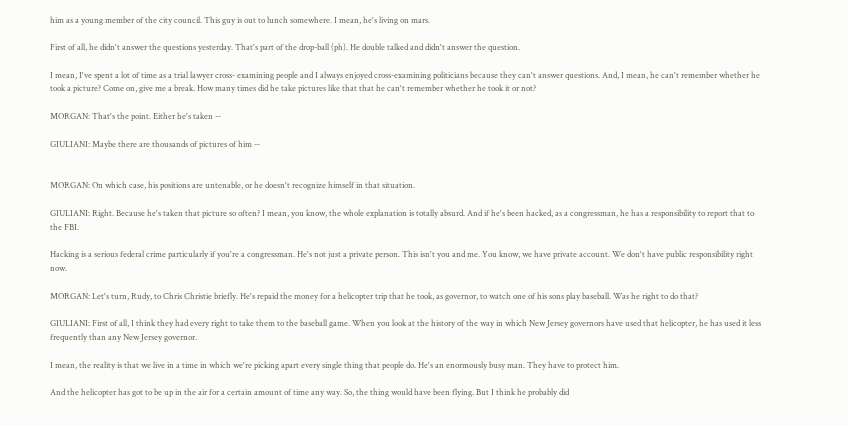him as a young member of the city council. This guy is out to lunch somewhere. I mean, he's living on mars.

First of all, he didn't answer the questions yesterday. That's part of the drop-ball (ph). He double talked and didn't answer the question.

I mean, I've spent a lot of time as a trial lawyer cross- examining people and I always enjoyed cross-examining politicians because they can't answer questions. And, I mean, he can't remember whether he took a picture? Come on, give me a break. How many times did he take pictures like that that he can't remember whether he took it or not?

MORGAN: That's the point. Either he's taken --

GIULIANI: Maybe there are thousands of pictures of him --


MORGAN: On which case, his positions are untenable, or he doesn't recognize himself in that situation.

GIULIANI: Right. Because he's taken that picture so often? I mean, you know, the whole explanation is totally absurd. And if he's been hacked, as a congressman, he has a responsibility to report that to the FBI.

Hacking is a serious federal crime particularly if you're a congressman. He's not just a private person. This isn't you and me. You know, we have private account. We don't have public responsibility right now.

MORGAN: Let's turn, Rudy, to Chris Christie briefly. He's repaid the money for a helicopter trip that he took, as governor, to watch one of his sons play baseball. Was he right to do that?

GIULIANI: First of all, I think they had every right to take them to the baseball game. When you look at the history of the way in which New Jersey governors have used that helicopter, he has used it less frequently than any New Jersey governor.

I mean, the reality is that we live in a time in which we're picking apart every single thing that people do. He's an enormously busy man. They have to protect him.

And the helicopter has got to be up in the air for a certain amount of time any way. So, the thing would have been flying. But I think he probably did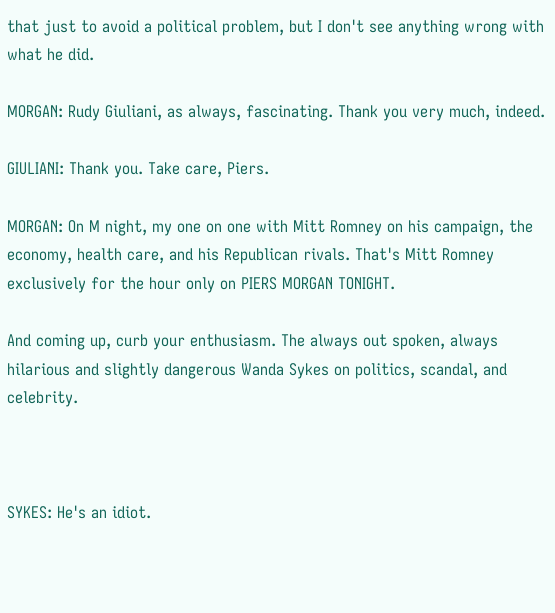that just to avoid a political problem, but I don't see anything wrong with what he did.

MORGAN: Rudy Giuliani, as always, fascinating. Thank you very much, indeed.

GIULIANI: Thank you. Take care, Piers.

MORGAN: On M night, my one on one with Mitt Romney on his campaign, the economy, health care, and his Republican rivals. That's Mitt Romney exclusively for the hour only on PIERS MORGAN TONIGHT.

And coming up, curb your enthusiasm. The always out spoken, always hilarious and slightly dangerous Wanda Sykes on politics, scandal, and celebrity.



SYKES: He's an idiot.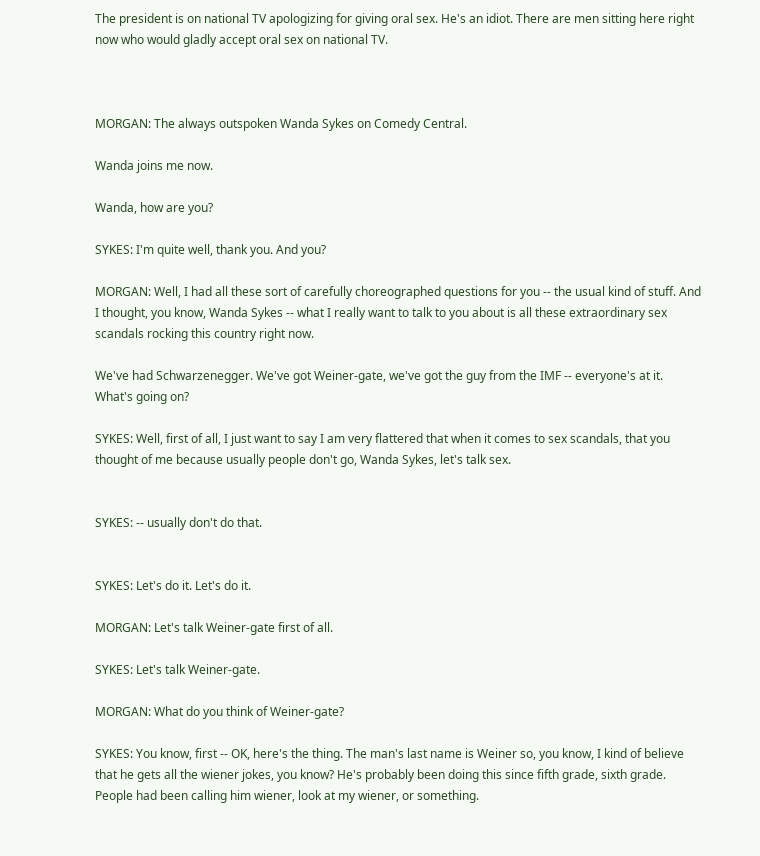The president is on national TV apologizing for giving oral sex. He's an idiot. There are men sitting here right now who would gladly accept oral sex on national TV.



MORGAN: The always outspoken Wanda Sykes on Comedy Central.

Wanda joins me now.

Wanda, how are you?

SYKES: I'm quite well, thank you. And you?

MORGAN: Well, I had all these sort of carefully choreographed questions for you -- the usual kind of stuff. And I thought, you know, Wanda Sykes -- what I really want to talk to you about is all these extraordinary sex scandals rocking this country right now.

We've had Schwarzenegger. We've got Weiner-gate, we've got the guy from the IMF -- everyone's at it. What's going on?

SYKES: Well, first of all, I just want to say I am very flattered that when it comes to sex scandals, that you thought of me because usually people don't go, Wanda Sykes, let's talk sex.


SYKES: -- usually don't do that.


SYKES: Let's do it. Let's do it.

MORGAN: Let's talk Weiner-gate first of all.

SYKES: Let's talk Weiner-gate.

MORGAN: What do you think of Weiner-gate?

SYKES: You know, first -- OK, here's the thing. The man's last name is Weiner so, you know, I kind of believe that he gets all the wiener jokes, you know? He's probably been doing this since fifth grade, sixth grade. People had been calling him wiener, look at my wiener, or something.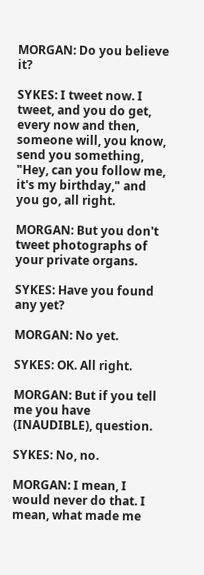MORGAN: Do you believe it?

SYKES: I tweet now. I tweet, and you do get, every now and then, someone will, you know, send you something, "Hey, can you follow me, it's my birthday," and you go, all right.

MORGAN: But you don't tweet photographs of your private organs.

SYKES: Have you found any yet?

MORGAN: No yet.

SYKES: OK. All right.

MORGAN: But if you tell me you have (INAUDIBLE), question.

SYKES: No, no.

MORGAN: I mean, I would never do that. I mean, what made me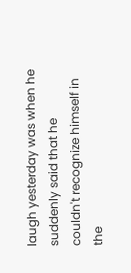laugh yesterday was when he suddenly said that he couldn't recognize himself in the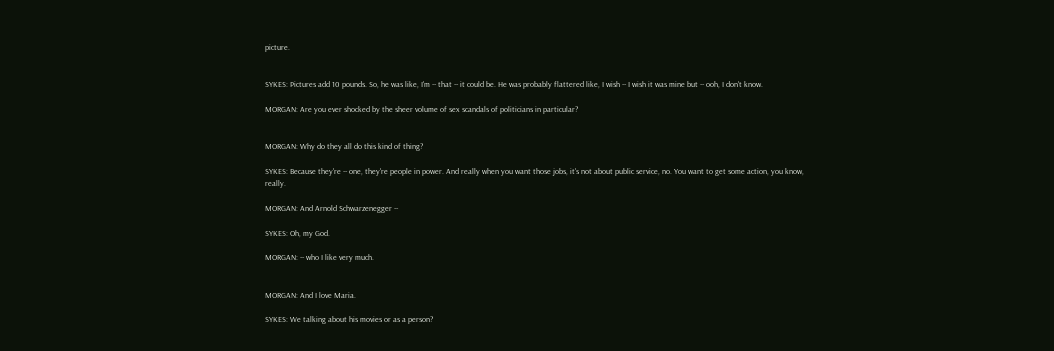picture.


SYKES: Pictures add 10 pounds. So, he was like, I'm -- that -- it could be. He was probably flattered like, I wish -- I wish it was mine but -- ooh, I don't know.

MORGAN: Are you ever shocked by the sheer volume of sex scandals of politicians in particular?


MORGAN: Why do they all do this kind of thing?

SYKES: Because they're -- one, they're people in power. And really when you want those jobs, it's not about public service, no. You want to get some action, you know, really.

MORGAN: And Arnold Schwarzenegger --

SYKES: Oh, my God.

MORGAN: -- who I like very much.


MORGAN: And I love Maria.

SYKES: We talking about his movies or as a person?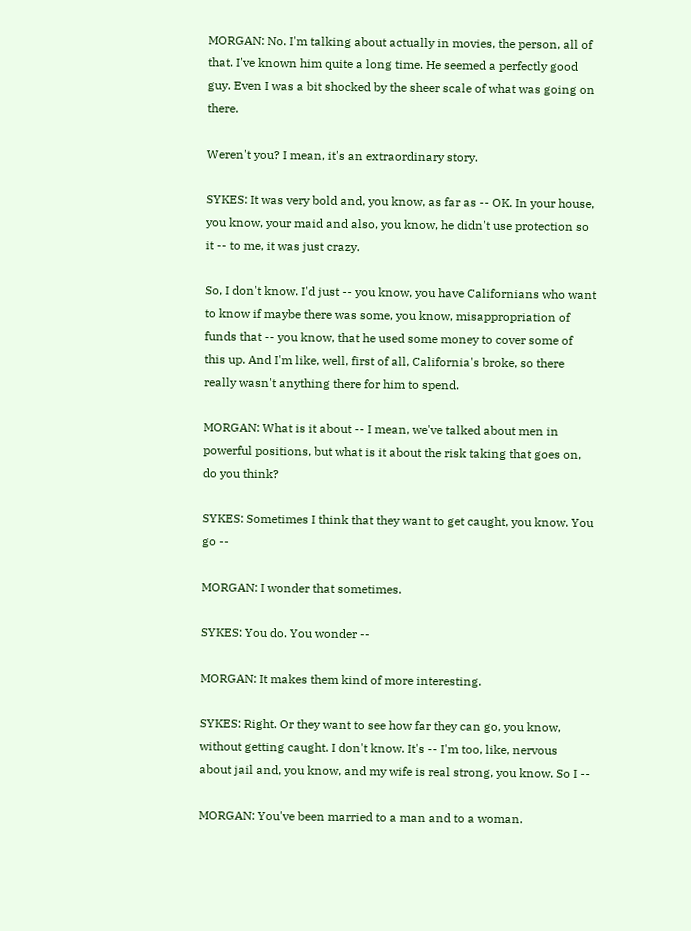MORGAN: No. I'm talking about actually in movies, the person, all of that. I've known him quite a long time. He seemed a perfectly good guy. Even I was a bit shocked by the sheer scale of what was going on there.

Weren't you? I mean, it's an extraordinary story.

SYKES: It was very bold and, you know, as far as -- OK. In your house, you know, your maid and also, you know, he didn't use protection so it -- to me, it was just crazy.

So, I don't know. I'd just -- you know, you have Californians who want to know if maybe there was some, you know, misappropriation of funds that -- you know, that he used some money to cover some of this up. And I'm like, well, first of all, California's broke, so there really wasn't anything there for him to spend.

MORGAN: What is it about -- I mean, we've talked about men in powerful positions, but what is it about the risk taking that goes on, do you think?

SYKES: Sometimes I think that they want to get caught, you know. You go --

MORGAN: I wonder that sometimes.

SYKES: You do. You wonder --

MORGAN: It makes them kind of more interesting.

SYKES: Right. Or they want to see how far they can go, you know, without getting caught. I don't know. It's -- I'm too, like, nervous about jail and, you know, and my wife is real strong, you know. So I --

MORGAN: You've been married to a man and to a woman.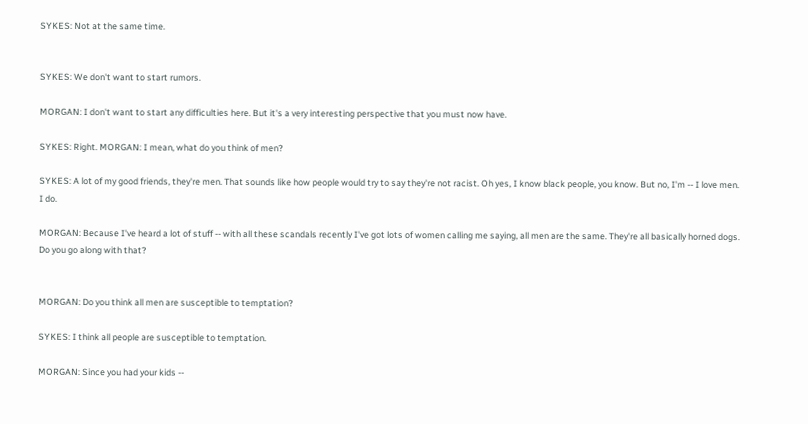SYKES: Not at the same time.


SYKES: We don't want to start rumors.

MORGAN: I don't want to start any difficulties here. But it's a very interesting perspective that you must now have.

SYKES: Right. MORGAN: I mean, what do you think of men?

SYKES: A lot of my good friends, they're men. That sounds like how people would try to say they're not racist. Oh yes, I know black people, you know. But no, I'm -- I love men. I do.

MORGAN: Because I've heard a lot of stuff -- with all these scandals recently I've got lots of women calling me saying, all men are the same. They're all basically horned dogs. Do you go along with that?


MORGAN: Do you think all men are susceptible to temptation?

SYKES: I think all people are susceptible to temptation.

MORGAN: Since you had your kids --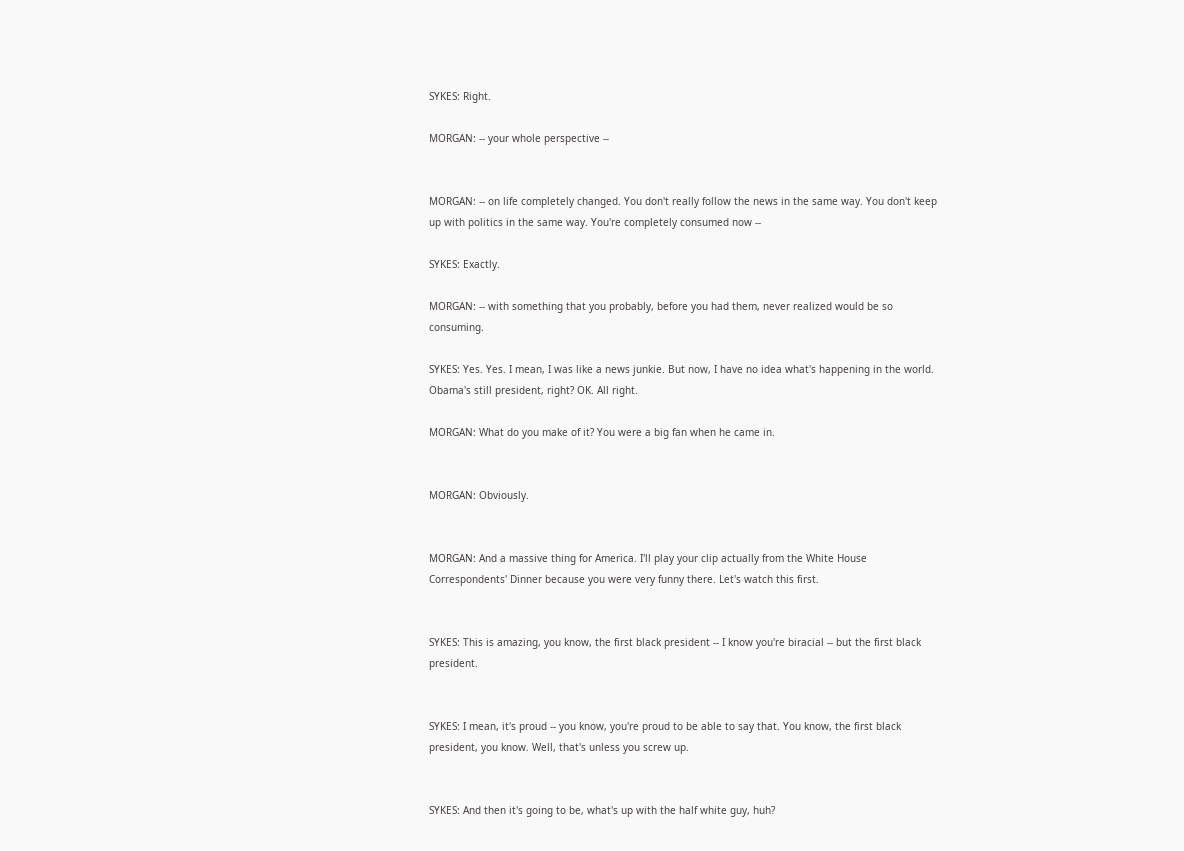SYKES: Right.

MORGAN: -- your whole perspective --


MORGAN: -- on life completely changed. You don't really follow the news in the same way. You don't keep up with politics in the same way. You're completely consumed now --

SYKES: Exactly.

MORGAN: -- with something that you probably, before you had them, never realized would be so consuming.

SYKES: Yes. Yes. I mean, I was like a news junkie. But now, I have no idea what's happening in the world. Obama's still president, right? OK. All right.

MORGAN: What do you make of it? You were a big fan when he came in.


MORGAN: Obviously.


MORGAN: And a massive thing for America. I'll play your clip actually from the White House Correspondents' Dinner because you were very funny there. Let's watch this first.


SYKES: This is amazing, you know, the first black president -- I know you're biracial -- but the first black president.


SYKES: I mean, it's proud -- you know, you're proud to be able to say that. You know, the first black president, you know. Well, that's unless you screw up.


SYKES: And then it's going to be, what's up with the half white guy, huh?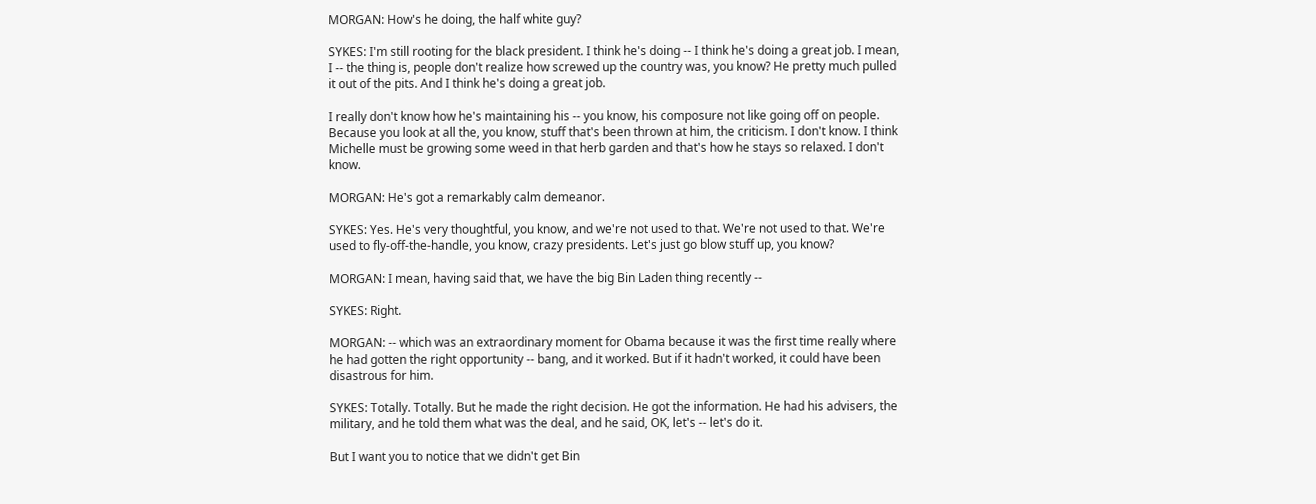MORGAN: How's he doing, the half white guy?

SYKES: I'm still rooting for the black president. I think he's doing -- I think he's doing a great job. I mean, I -- the thing is, people don't realize how screwed up the country was, you know? He pretty much pulled it out of the pits. And I think he's doing a great job.

I really don't know how he's maintaining his -- you know, his composure not like going off on people. Because you look at all the, you know, stuff that's been thrown at him, the criticism. I don't know. I think Michelle must be growing some weed in that herb garden and that's how he stays so relaxed. I don't know.

MORGAN: He's got a remarkably calm demeanor.

SYKES: Yes. He's very thoughtful, you know, and we're not used to that. We're not used to that. We're used to fly-off-the-handle, you know, crazy presidents. Let's just go blow stuff up, you know?

MORGAN: I mean, having said that, we have the big Bin Laden thing recently --

SYKES: Right.

MORGAN: -- which was an extraordinary moment for Obama because it was the first time really where he had gotten the right opportunity -- bang, and it worked. But if it hadn't worked, it could have been disastrous for him.

SYKES: Totally. Totally. But he made the right decision. He got the information. He had his advisers, the military, and he told them what was the deal, and he said, OK, let's -- let's do it.

But I want you to notice that we didn't get Bin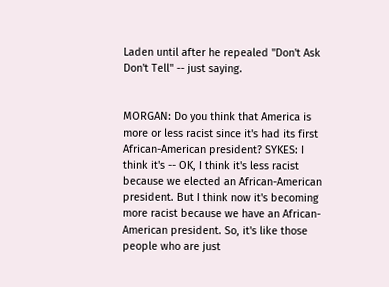Laden until after he repealed "Don't Ask Don't Tell" -- just saying.


MORGAN: Do you think that America is more or less racist since it's had its first African-American president? SYKES: I think it's -- OK, I think it's less racist because we elected an African-American president. But I think now it's becoming more racist because we have an African-American president. So, it's like those people who are just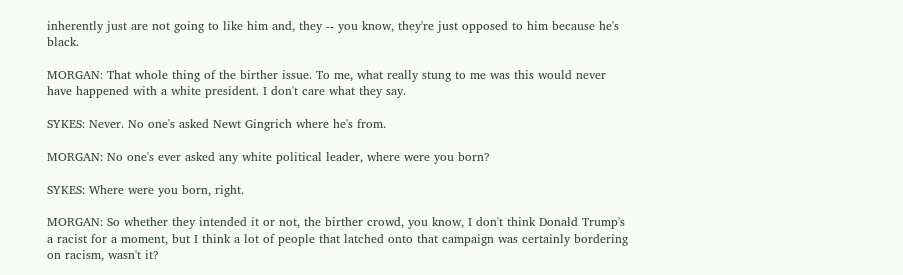inherently just are not going to like him and, they -- you know, they're just opposed to him because he's black.

MORGAN: That whole thing of the birther issue. To me, what really stung to me was this would never have happened with a white president. I don't care what they say.

SYKES: Never. No one's asked Newt Gingrich where he's from.

MORGAN: No one's ever asked any white political leader, where were you born?

SYKES: Where were you born, right.

MORGAN: So whether they intended it or not, the birther crowd, you know, I don't think Donald Trump's a racist for a moment, but I think a lot of people that latched onto that campaign was certainly bordering on racism, wasn't it?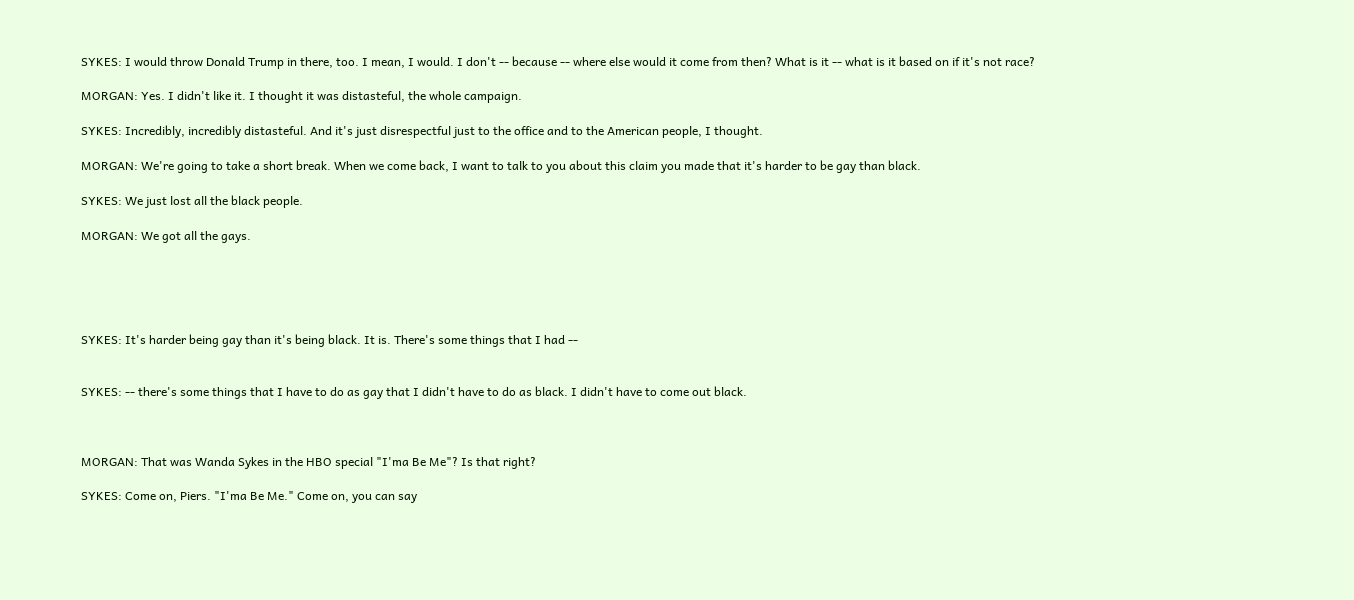SYKES: I would throw Donald Trump in there, too. I mean, I would. I don't -- because -- where else would it come from then? What is it -- what is it based on if it's not race?

MORGAN: Yes. I didn't like it. I thought it was distasteful, the whole campaign.

SYKES: Incredibly, incredibly distasteful. And it's just disrespectful just to the office and to the American people, I thought.

MORGAN: We're going to take a short break. When we come back, I want to talk to you about this claim you made that it's harder to be gay than black.

SYKES: We just lost all the black people.

MORGAN: We got all the gays.





SYKES: It's harder being gay than it's being black. It is. There's some things that I had --


SYKES: -- there's some things that I have to do as gay that I didn't have to do as black. I didn't have to come out black.



MORGAN: That was Wanda Sykes in the HBO special "I'ma Be Me"? Is that right?

SYKES: Come on, Piers. "I'ma Be Me." Come on, you can say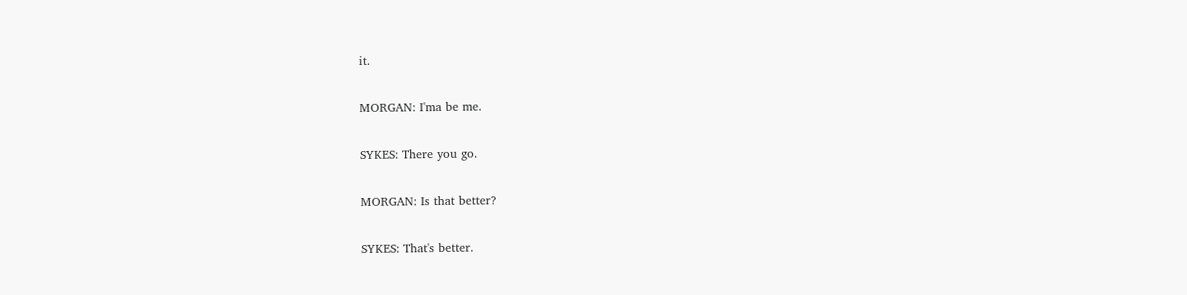it.

MORGAN: I'ma be me.

SYKES: There you go.

MORGAN: Is that better?

SYKES: That's better.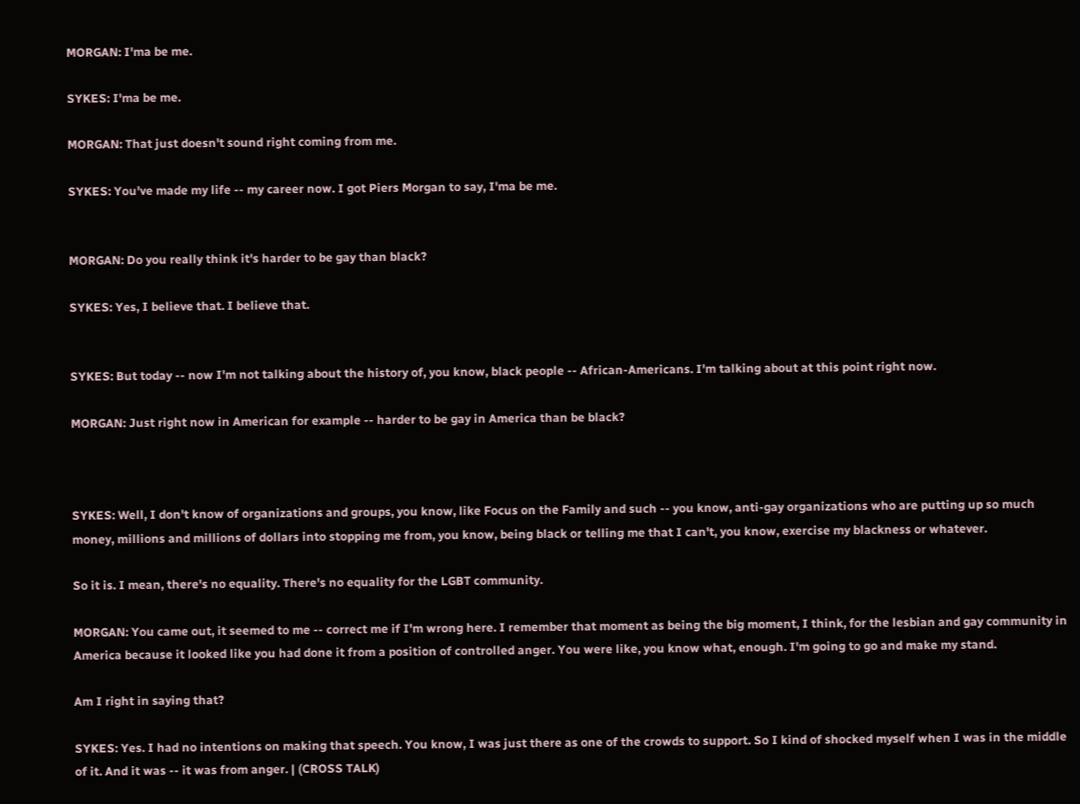MORGAN: I'ma be me.

SYKES: I'ma be me.

MORGAN: That just doesn't sound right coming from me.

SYKES: You've made my life -- my career now. I got Piers Morgan to say, I'ma be me.


MORGAN: Do you really think it's harder to be gay than black?

SYKES: Yes, I believe that. I believe that.


SYKES: But today -- now I'm not talking about the history of, you know, black people -- African-Americans. I'm talking about at this point right now.

MORGAN: Just right now in American for example -- harder to be gay in America than be black?



SYKES: Well, I don't know of organizations and groups, you know, like Focus on the Family and such -- you know, anti-gay organizations who are putting up so much money, millions and millions of dollars into stopping me from, you know, being black or telling me that I can't, you know, exercise my blackness or whatever.

So it is. I mean, there's no equality. There's no equality for the LGBT community.

MORGAN: You came out, it seemed to me -- correct me if I'm wrong here. I remember that moment as being the big moment, I think, for the lesbian and gay community in America because it looked like you had done it from a position of controlled anger. You were like, you know what, enough. I'm going to go and make my stand.

Am I right in saying that?

SYKES: Yes. I had no intentions on making that speech. You know, I was just there as one of the crowds to support. So I kind of shocked myself when I was in the middle of it. And it was -- it was from anger. | (CROSS TALK)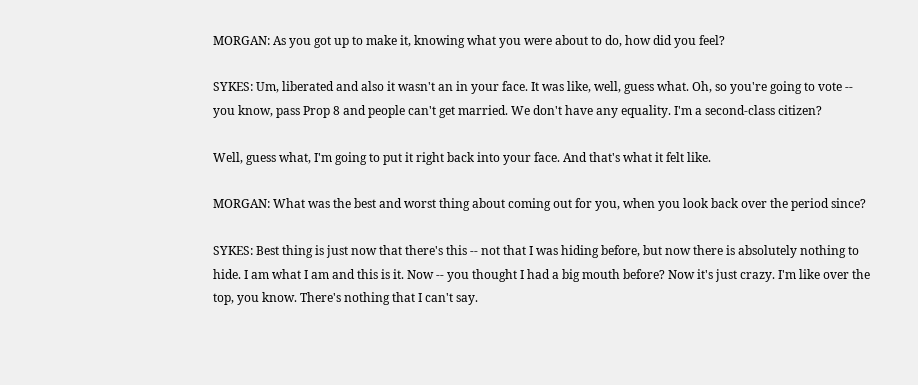MORGAN: As you got up to make it, knowing what you were about to do, how did you feel?

SYKES: Um, liberated and also it wasn't an in your face. It was like, well, guess what. Oh, so you're going to vote -- you know, pass Prop 8 and people can't get married. We don't have any equality. I'm a second-class citizen?

Well, guess what, I'm going to put it right back into your face. And that's what it felt like.

MORGAN: What was the best and worst thing about coming out for you, when you look back over the period since?

SYKES: Best thing is just now that there's this -- not that I was hiding before, but now there is absolutely nothing to hide. I am what I am and this is it. Now -- you thought I had a big mouth before? Now it's just crazy. I'm like over the top, you know. There's nothing that I can't say.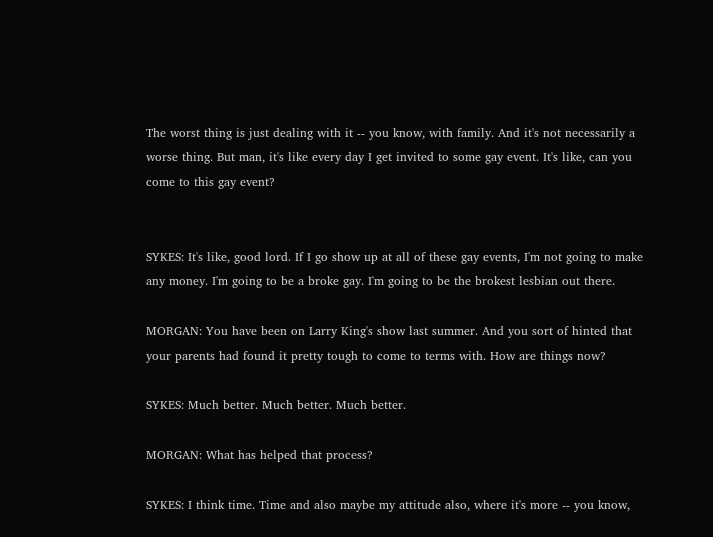The worst thing is just dealing with it -- you know, with family. And it's not necessarily a worse thing. But man, it's like every day I get invited to some gay event. It's like, can you come to this gay event?


SYKES: It's like, good lord. If I go show up at all of these gay events, I'm not going to make any money. I'm going to be a broke gay. I'm going to be the brokest lesbian out there.

MORGAN: You have been on Larry King's show last summer. And you sort of hinted that your parents had found it pretty tough to come to terms with. How are things now?

SYKES: Much better. Much better. Much better.

MORGAN: What has helped that process?

SYKES: I think time. Time and also maybe my attitude also, where it's more -- you know,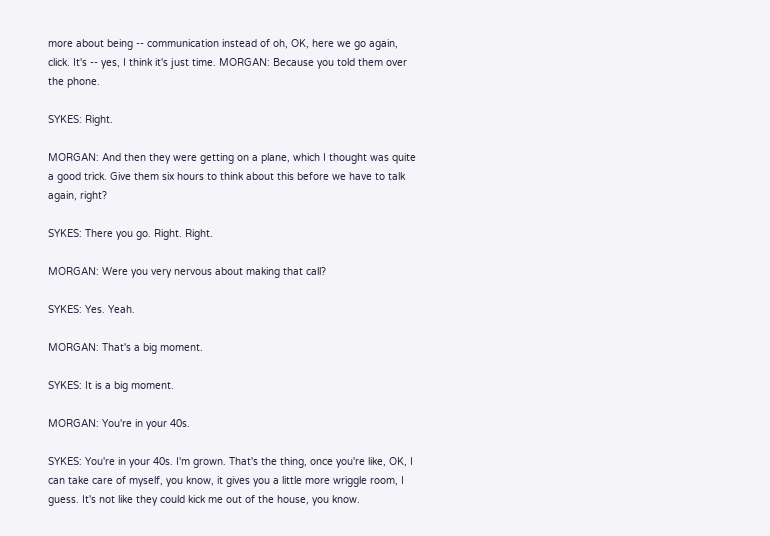more about being -- communication instead of oh, OK, here we go again, click. It's -- yes, I think it's just time. MORGAN: Because you told them over the phone.

SYKES: Right.

MORGAN: And then they were getting on a plane, which I thought was quite a good trick. Give them six hours to think about this before we have to talk again, right?

SYKES: There you go. Right. Right.

MORGAN: Were you very nervous about making that call?

SYKES: Yes. Yeah.

MORGAN: That's a big moment.

SYKES: It is a big moment.

MORGAN: You're in your 40s.

SYKES: You're in your 40s. I'm grown. That's the thing, once you're like, OK, I can take care of myself, you know, it gives you a little more wriggle room, I guess. It's not like they could kick me out of the house, you know.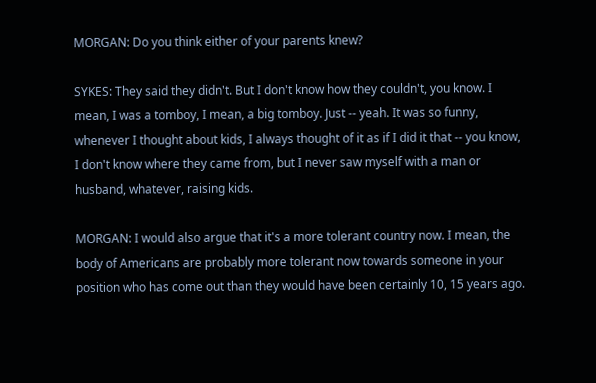MORGAN: Do you think either of your parents knew?

SYKES: They said they didn't. But I don't know how they couldn't, you know. I mean, I was a tomboy, I mean, a big tomboy. Just -- yeah. It was so funny, whenever I thought about kids, I always thought of it as if I did it that -- you know, I don't know where they came from, but I never saw myself with a man or husband, whatever, raising kids.

MORGAN: I would also argue that it's a more tolerant country now. I mean, the body of Americans are probably more tolerant now towards someone in your position who has come out than they would have been certainly 10, 15 years ago.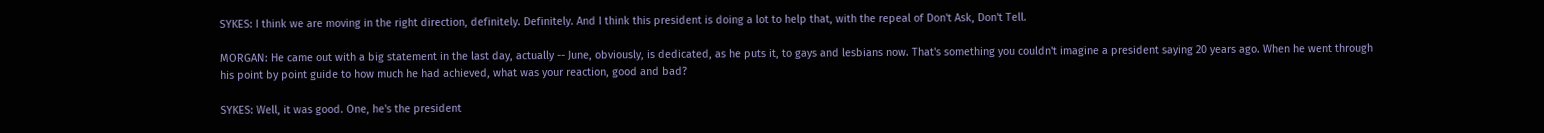SYKES: I think we are moving in the right direction, definitely. Definitely. And I think this president is doing a lot to help that, with the repeal of Don't Ask, Don't Tell.

MORGAN: He came out with a big statement in the last day, actually -- June, obviously, is dedicated, as he puts it, to gays and lesbians now. That's something you couldn't imagine a president saying 20 years ago. When he went through his point by point guide to how much he had achieved, what was your reaction, good and bad?

SYKES: Well, it was good. One, he's the president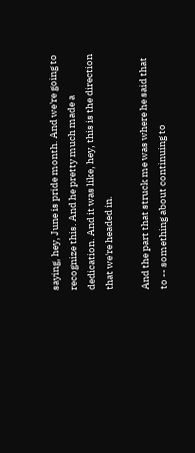saying, hey, June is pride month. And we're going to recognize this. And he pretty much made a dedication. And it was like, hey, this is the direction that we're headed in.

And the part that struck me was where he said that to -- something about continuing to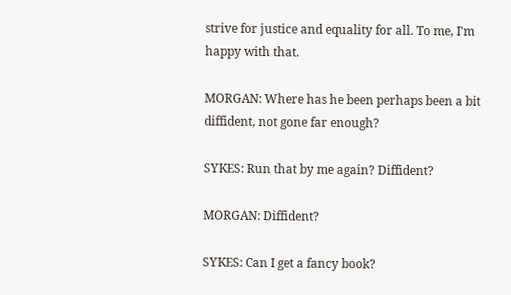strive for justice and equality for all. To me, I'm happy with that.

MORGAN: Where has he been perhaps been a bit diffident, not gone far enough?

SYKES: Run that by me again? Diffident?

MORGAN: Diffident?

SYKES: Can I get a fancy book?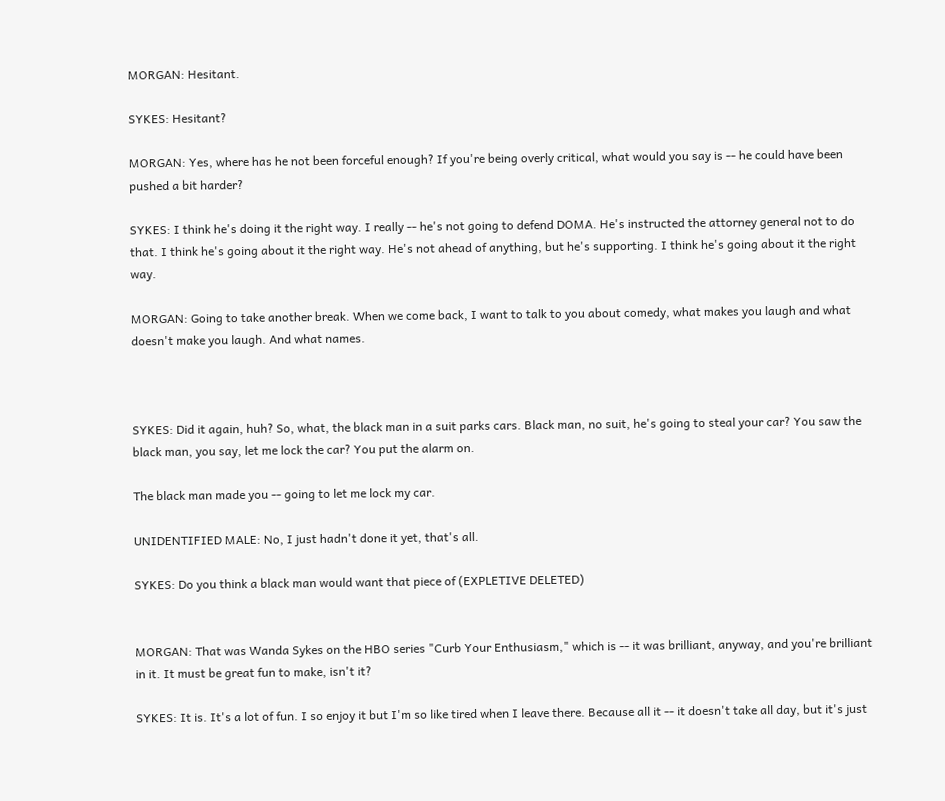MORGAN: Hesitant.

SYKES: Hesitant?

MORGAN: Yes, where has he not been forceful enough? If you're being overly critical, what would you say is -- he could have been pushed a bit harder?

SYKES: I think he's doing it the right way. I really -- he's not going to defend DOMA. He's instructed the attorney general not to do that. I think he's going about it the right way. He's not ahead of anything, but he's supporting. I think he's going about it the right way.

MORGAN: Going to take another break. When we come back, I want to talk to you about comedy, what makes you laugh and what doesn't make you laugh. And what names.



SYKES: Did it again, huh? So, what, the black man in a suit parks cars. Black man, no suit, he's going to steal your car? You saw the black man, you say, let me lock the car? You put the alarm on.

The black man made you -- going to let me lock my car.

UNIDENTIFIED MALE: No, I just hadn't done it yet, that's all.

SYKES: Do you think a black man would want that piece of (EXPLETIVE DELETED)


MORGAN: That was Wanda Sykes on the HBO series "Curb Your Enthusiasm," which is -- it was brilliant, anyway, and you're brilliant in it. It must be great fun to make, isn't it?

SYKES: It is. It's a lot of fun. I so enjoy it but I'm so like tired when I leave there. Because all it -- it doesn't take all day, but it's just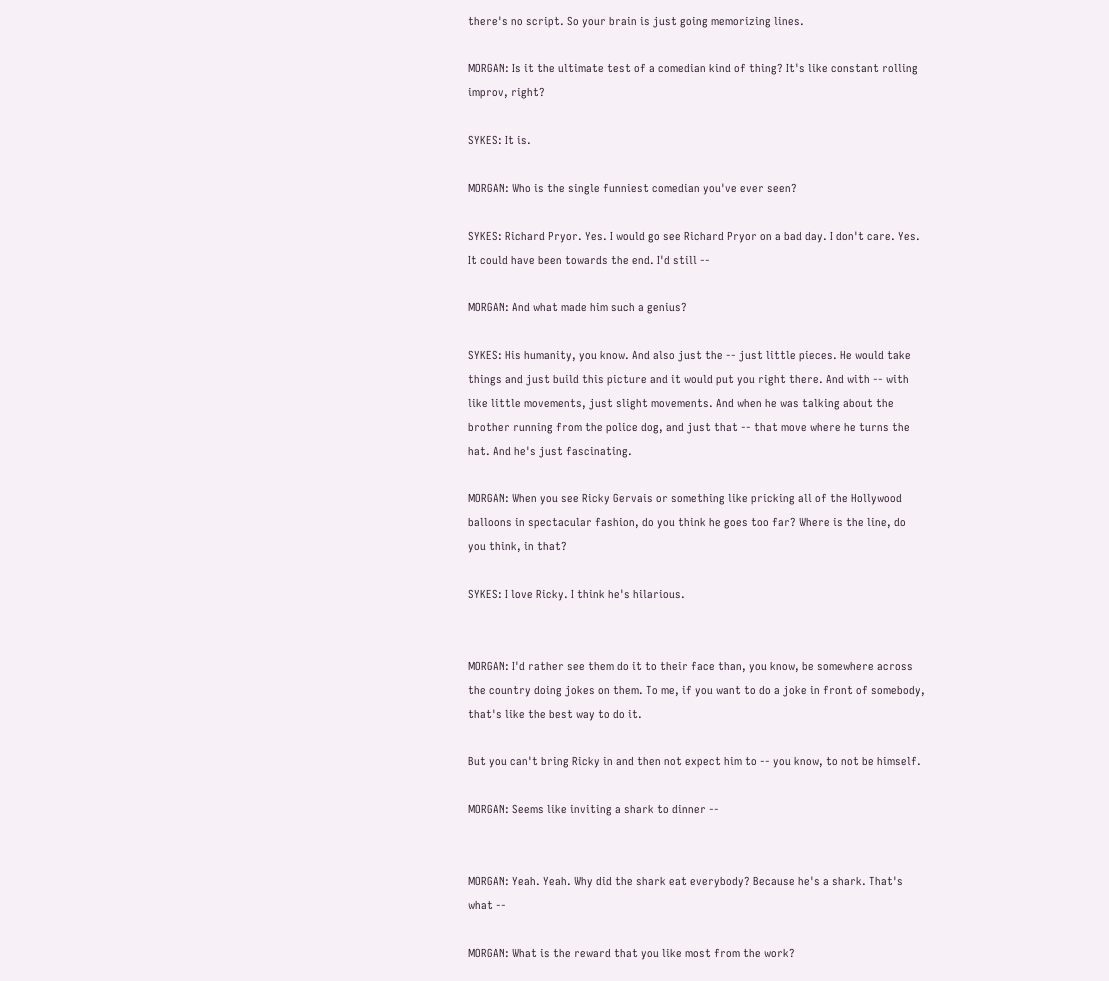there's no script. So your brain is just going memorizing lines.

MORGAN: Is it the ultimate test of a comedian kind of thing? It's like constant rolling improv, right?

SYKES: It is.

MORGAN: Who is the single funniest comedian you've ever seen?

SYKES: Richard Pryor. Yes. I would go see Richard Pryor on a bad day. I don't care. Yes. It could have been towards the end. I'd still --

MORGAN: And what made him such a genius?

SYKES: His humanity, you know. And also just the -- just little pieces. He would take things and just build this picture and it would put you right there. And with -- with like little movements, just slight movements. And when he was talking about the brother running from the police dog, and just that -- that move where he turns the hat. And he's just fascinating.

MORGAN: When you see Ricky Gervais or something like pricking all of the Hollywood balloons in spectacular fashion, do you think he goes too far? Where is the line, do you think, in that?

SYKES: I love Ricky. I think he's hilarious.


MORGAN: I'd rather see them do it to their face than, you know, be somewhere across the country doing jokes on them. To me, if you want to do a joke in front of somebody, that's like the best way to do it.

But you can't bring Ricky in and then not expect him to -- you know, to not be himself.

MORGAN: Seems like inviting a shark to dinner --


MORGAN: Yeah. Yeah. Why did the shark eat everybody? Because he's a shark. That's what --

MORGAN: What is the reward that you like most from the work?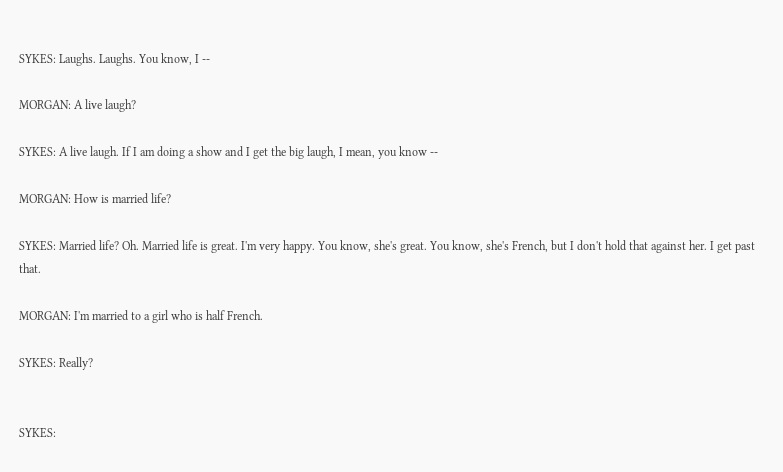SYKES: Laughs. Laughs. You know, I --

MORGAN: A live laugh?

SYKES: A live laugh. If I am doing a show and I get the big laugh, I mean, you know --

MORGAN: How is married life?

SYKES: Married life? Oh. Married life is great. I'm very happy. You know, she's great. You know, she's French, but I don't hold that against her. I get past that.

MORGAN: I'm married to a girl who is half French.

SYKES: Really?


SYKES: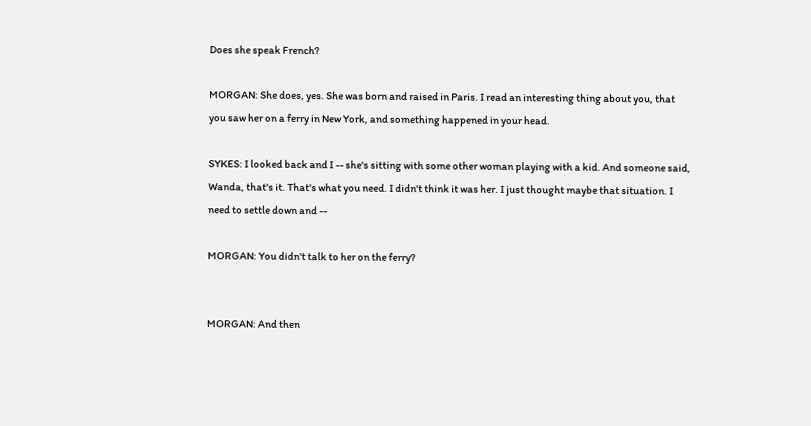Does she speak French?

MORGAN: She does, yes. She was born and raised in Paris. I read an interesting thing about you, that you saw her on a ferry in New York, and something happened in your head.

SYKES: I looked back and I -- she's sitting with some other woman playing with a kid. And someone said, Wanda, that's it. That's what you need. I didn't think it was her. I just thought maybe that situation. I need to settle down and --

MORGAN: You didn't talk to her on the ferry?


MORGAN: And then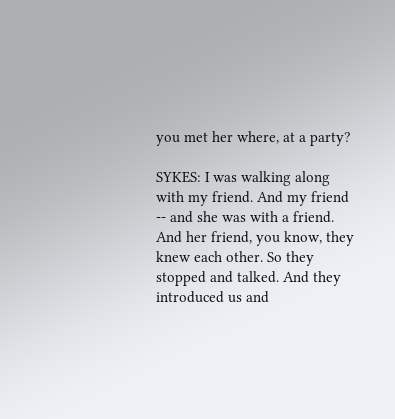you met her where, at a party?

SYKES: I was walking along with my friend. And my friend -- and she was with a friend. And her friend, you know, they knew each other. So they stopped and talked. And they introduced us and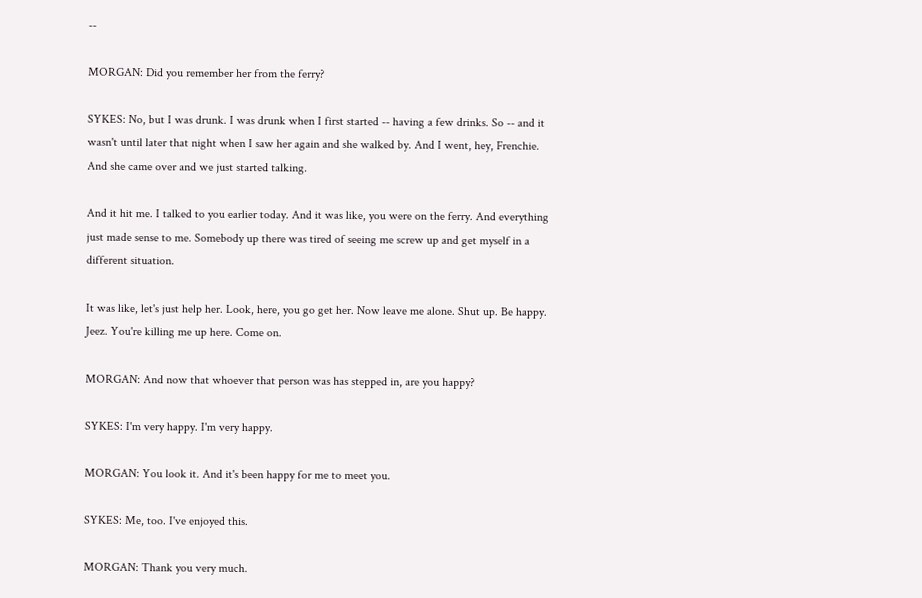--

MORGAN: Did you remember her from the ferry?

SYKES: No, but I was drunk. I was drunk when I first started -- having a few drinks. So -- and it wasn't until later that night when I saw her again and she walked by. And I went, hey, Frenchie. And she came over and we just started talking.

And it hit me. I talked to you earlier today. And it was like, you were on the ferry. And everything just made sense to me. Somebody up there was tired of seeing me screw up and get myself in a different situation.

It was like, let's just help her. Look, here, you go get her. Now leave me alone. Shut up. Be happy. Jeez. You're killing me up here. Come on.

MORGAN: And now that whoever that person was has stepped in, are you happy?

SYKES: I'm very happy. I'm very happy.

MORGAN: You look it. And it's been happy for me to meet you.

SYKES: Me, too. I've enjoyed this.

MORGAN: Thank you very much.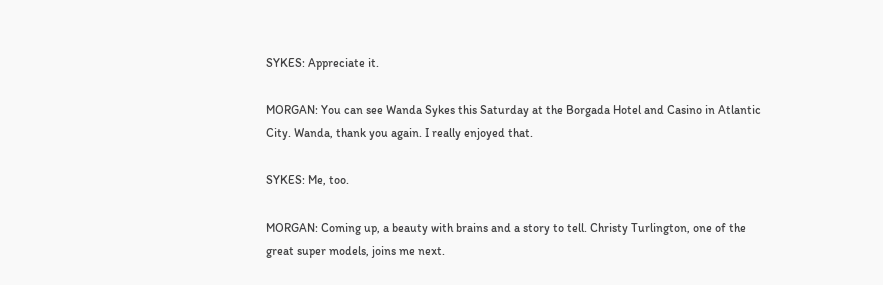SYKES: Appreciate it.

MORGAN: You can see Wanda Sykes this Saturday at the Borgada Hotel and Casino in Atlantic City. Wanda, thank you again. I really enjoyed that.

SYKES: Me, too.

MORGAN: Coming up, a beauty with brains and a story to tell. Christy Turlington, one of the great super models, joins me next.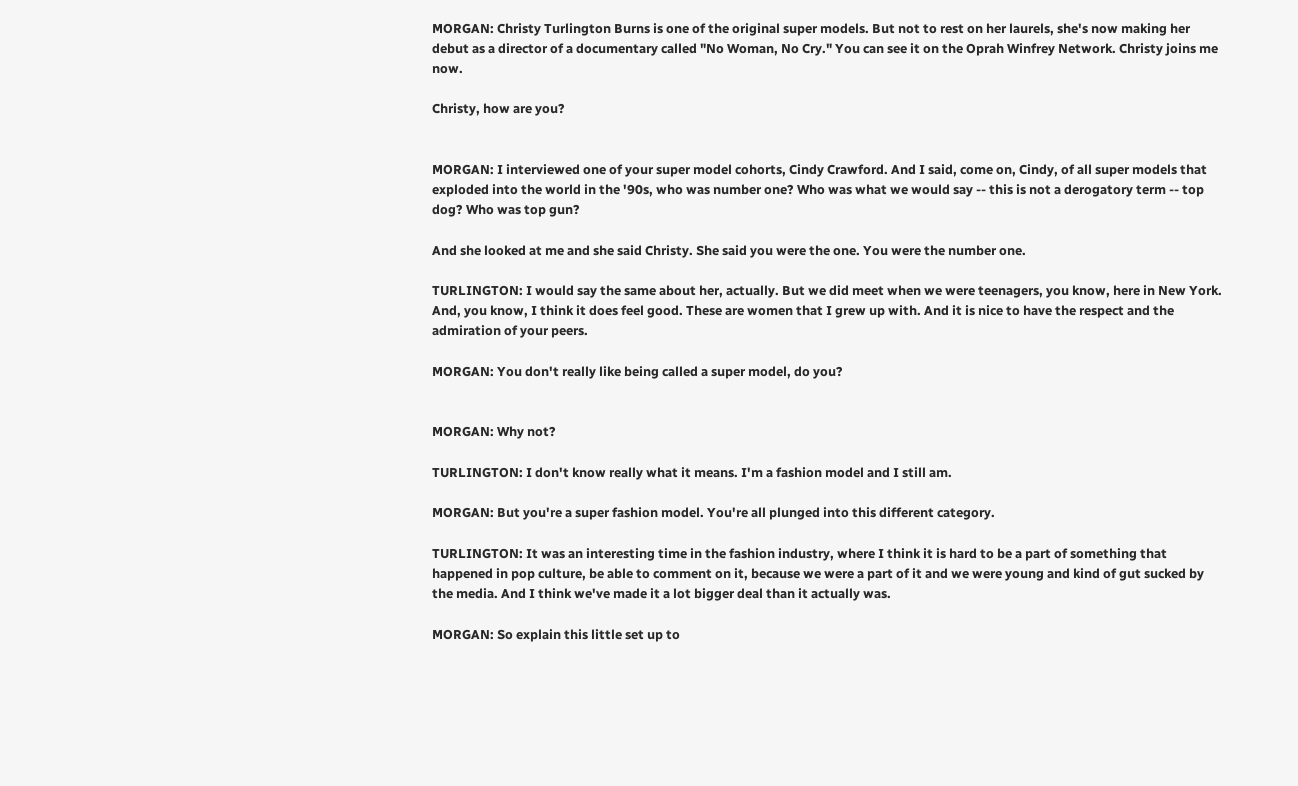MORGAN: Christy Turlington Burns is one of the original super models. But not to rest on her laurels, she's now making her debut as a director of a documentary called "No Woman, No Cry." You can see it on the Oprah Winfrey Network. Christy joins me now.

Christy, how are you?


MORGAN: I interviewed one of your super model cohorts, Cindy Crawford. And I said, come on, Cindy, of all super models that exploded into the world in the '90s, who was number one? Who was what we would say -- this is not a derogatory term -- top dog? Who was top gun?

And she looked at me and she said Christy. She said you were the one. You were the number one.

TURLINGTON: I would say the same about her, actually. But we did meet when we were teenagers, you know, here in New York. And, you know, I think it does feel good. These are women that I grew up with. And it is nice to have the respect and the admiration of your peers.

MORGAN: You don't really like being called a super model, do you?


MORGAN: Why not?

TURLINGTON: I don't know really what it means. I'm a fashion model and I still am.

MORGAN: But you're a super fashion model. You're all plunged into this different category.

TURLINGTON: It was an interesting time in the fashion industry, where I think it is hard to be a part of something that happened in pop culture, be able to comment on it, because we were a part of it and we were young and kind of gut sucked by the media. And I think we've made it a lot bigger deal than it actually was.

MORGAN: So explain this little set up to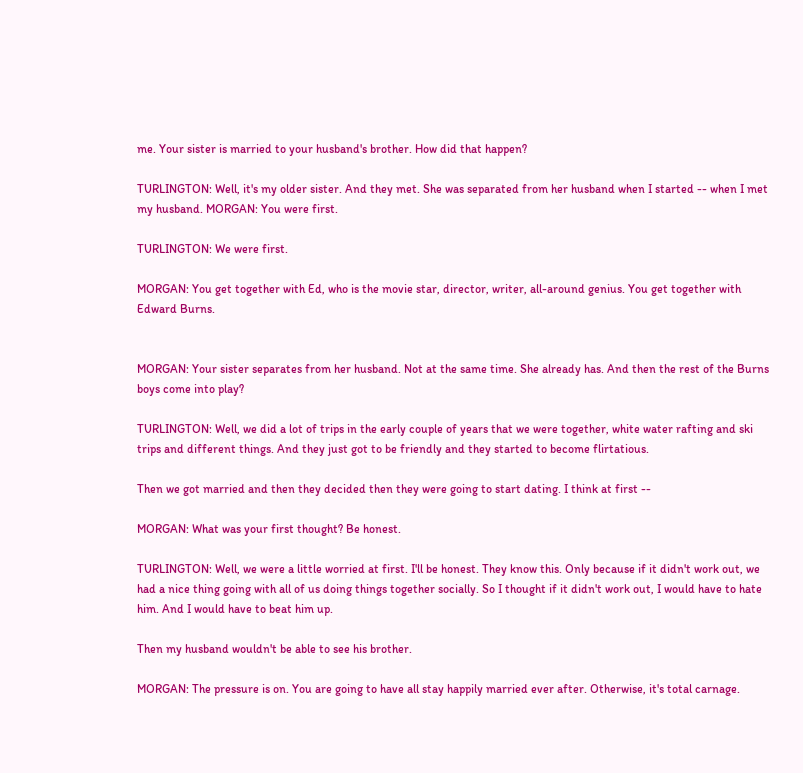me. Your sister is married to your husband's brother. How did that happen?

TURLINGTON: Well, it's my older sister. And they met. She was separated from her husband when I started -- when I met my husband. MORGAN: You were first.

TURLINGTON: We were first.

MORGAN: You get together with Ed, who is the movie star, director, writer, all-around genius. You get together with Edward Burns.


MORGAN: Your sister separates from her husband. Not at the same time. She already has. And then the rest of the Burns boys come into play?

TURLINGTON: Well, we did a lot of trips in the early couple of years that we were together, white water rafting and ski trips and different things. And they just got to be friendly and they started to become flirtatious.

Then we got married and then they decided then they were going to start dating. I think at first --

MORGAN: What was your first thought? Be honest.

TURLINGTON: Well, we were a little worried at first. I'll be honest. They know this. Only because if it didn't work out, we had a nice thing going with all of us doing things together socially. So I thought if it didn't work out, I would have to hate him. And I would have to beat him up.

Then my husband wouldn't be able to see his brother.

MORGAN: The pressure is on. You are going to have all stay happily married ever after. Otherwise, it's total carnage.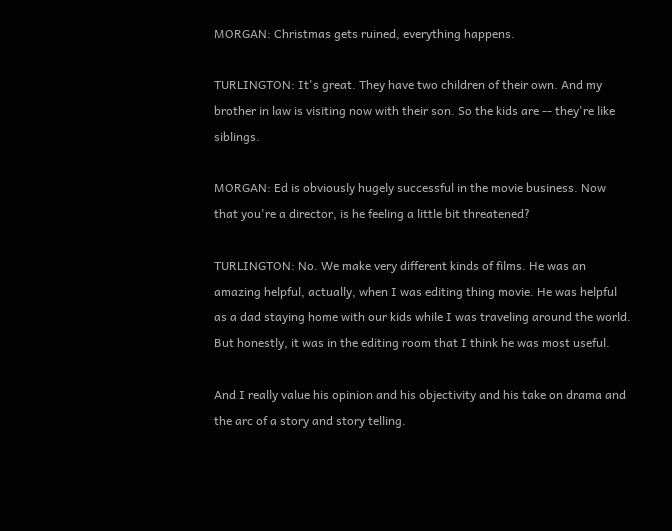MORGAN: Christmas gets ruined, everything happens.

TURLINGTON: It's great. They have two children of their own. And my brother in law is visiting now with their son. So the kids are -- they're like siblings.

MORGAN: Ed is obviously hugely successful in the movie business. Now that you're a director, is he feeling a little bit threatened?

TURLINGTON: No. We make very different kinds of films. He was an amazing helpful, actually, when I was editing thing movie. He was helpful as a dad staying home with our kids while I was traveling around the world. But honestly, it was in the editing room that I think he was most useful.

And I really value his opinion and his objectivity and his take on drama and the arc of a story and story telling.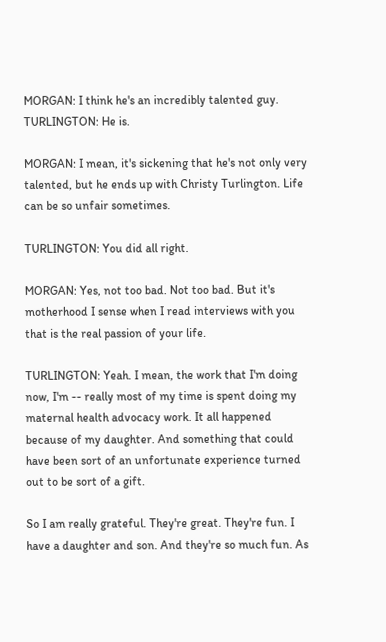MORGAN: I think he's an incredibly talented guy. TURLINGTON: He is.

MORGAN: I mean, it's sickening that he's not only very talented, but he ends up with Christy Turlington. Life can be so unfair sometimes.

TURLINGTON: You did all right.

MORGAN: Yes, not too bad. Not too bad. But it's motherhood I sense when I read interviews with you that is the real passion of your life.

TURLINGTON: Yeah. I mean, the work that I'm doing now, I'm -- really most of my time is spent doing my maternal health advocacy work. It all happened because of my daughter. And something that could have been sort of an unfortunate experience turned out to be sort of a gift.

So I am really grateful. They're great. They're fun. I have a daughter and son. And they're so much fun. As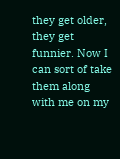they get older, they get funnier. Now I can sort of take them along with me on my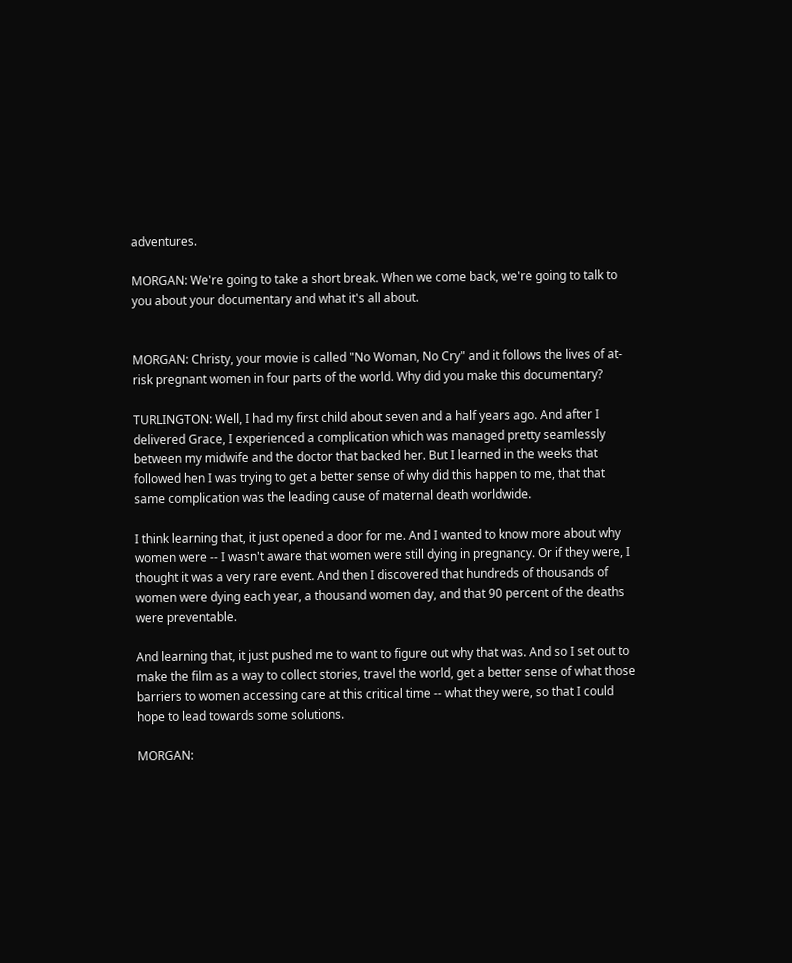adventures.

MORGAN: We're going to take a short break. When we come back, we're going to talk to you about your documentary and what it's all about.


MORGAN: Christy, your movie is called "No Woman, No Cry" and it follows the lives of at-risk pregnant women in four parts of the world. Why did you make this documentary?

TURLINGTON: Well, I had my first child about seven and a half years ago. And after I delivered Grace, I experienced a complication which was managed pretty seamlessly between my midwife and the doctor that backed her. But I learned in the weeks that followed hen I was trying to get a better sense of why did this happen to me, that that same complication was the leading cause of maternal death worldwide.

I think learning that, it just opened a door for me. And I wanted to know more about why women were -- I wasn't aware that women were still dying in pregnancy. Or if they were, I thought it was a very rare event. And then I discovered that hundreds of thousands of women were dying each year, a thousand women day, and that 90 percent of the deaths were preventable.

And learning that, it just pushed me to want to figure out why that was. And so I set out to make the film as a way to collect stories, travel the world, get a better sense of what those barriers to women accessing care at this critical time -- what they were, so that I could hope to lead towards some solutions.

MORGAN: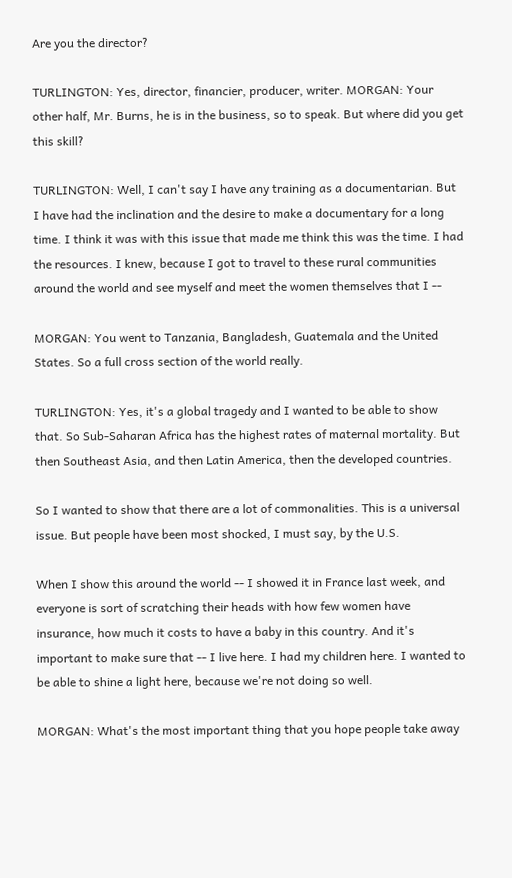Are you the director?

TURLINGTON: Yes, director, financier, producer, writer. MORGAN: Your other half, Mr. Burns, he is in the business, so to speak. But where did you get this skill?

TURLINGTON: Well, I can't say I have any training as a documentarian. But I have had the inclination and the desire to make a documentary for a long time. I think it was with this issue that made me think this was the time. I had the resources. I knew, because I got to travel to these rural communities around the world and see myself and meet the women themselves that I --

MORGAN: You went to Tanzania, Bangladesh, Guatemala and the United States. So a full cross section of the world really.

TURLINGTON: Yes, it's a global tragedy and I wanted to be able to show that. So Sub-Saharan Africa has the highest rates of maternal mortality. But then Southeast Asia, and then Latin America, then the developed countries.

So I wanted to show that there are a lot of commonalities. This is a universal issue. But people have been most shocked, I must say, by the U.S.

When I show this around the world -- I showed it in France last week, and everyone is sort of scratching their heads with how few women have insurance, how much it costs to have a baby in this country. And it's important to make sure that -- I live here. I had my children here. I wanted to be able to shine a light here, because we're not doing so well.

MORGAN: What's the most important thing that you hope people take away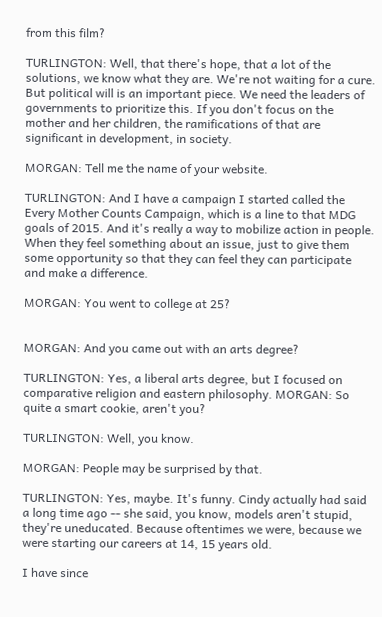from this film?

TURLINGTON: Well, that there's hope, that a lot of the solutions, we know what they are. We're not waiting for a cure. But political will is an important piece. We need the leaders of governments to prioritize this. If you don't focus on the mother and her children, the ramifications of that are significant in development, in society.

MORGAN: Tell me the name of your website.

TURLINGTON: And I have a campaign I started called the Every Mother Counts Campaign, which is a line to that MDG goals of 2015. And it's really a way to mobilize action in people. When they feel something about an issue, just to give them some opportunity so that they can feel they can participate and make a difference.

MORGAN: You went to college at 25?


MORGAN: And you came out with an arts degree?

TURLINGTON: Yes, a liberal arts degree, but I focused on comparative religion and eastern philosophy. MORGAN: So quite a smart cookie, aren't you?

TURLINGTON: Well, you know.

MORGAN: People may be surprised by that.

TURLINGTON: Yes, maybe. It's funny. Cindy actually had said a long time ago -- she said, you know, models aren't stupid, they're uneducated. Because oftentimes we were, because we were starting our careers at 14, 15 years old.

I have since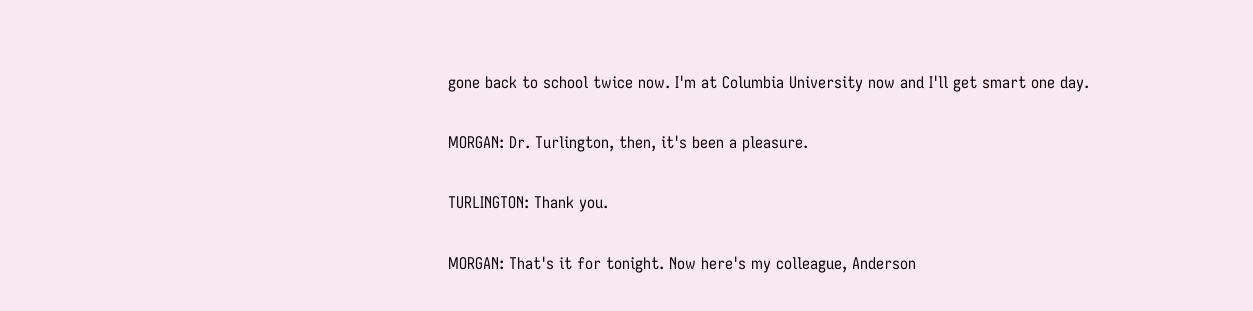gone back to school twice now. I'm at Columbia University now and I'll get smart one day.

MORGAN: Dr. Turlington, then, it's been a pleasure.

TURLINGTON: Thank you.

MORGAN: That's it for tonight. Now here's my colleague, Anderson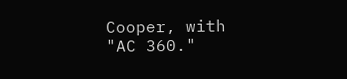Cooper, with "AC 360."